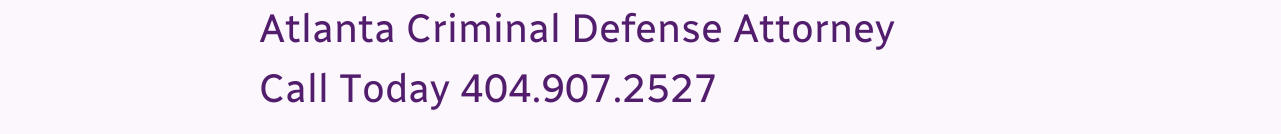Atlanta Criminal Defense Attorney
Call Today 404.907.2527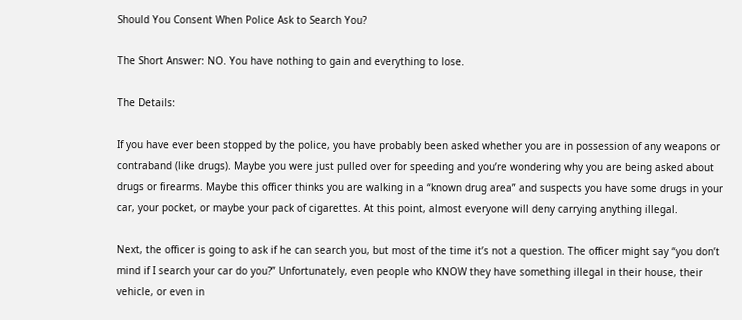Should You Consent When Police Ask to Search You?

The Short Answer: NO. You have nothing to gain and everything to lose.

The Details:

If you have ever been stopped by the police, you have probably been asked whether you are in possession of any weapons or contraband (like drugs). Maybe you were just pulled over for speeding and you’re wondering why you are being asked about drugs or firearms. Maybe this officer thinks you are walking in a “known drug area” and suspects you have some drugs in your car, your pocket, or maybe your pack of cigarettes. At this point, almost everyone will deny carrying anything illegal.

Next, the officer is going to ask if he can search you, but most of the time it’s not a question. The officer might say “you don’t mind if I search your car do you?” Unfortunately, even people who KNOW they have something illegal in their house, their vehicle, or even in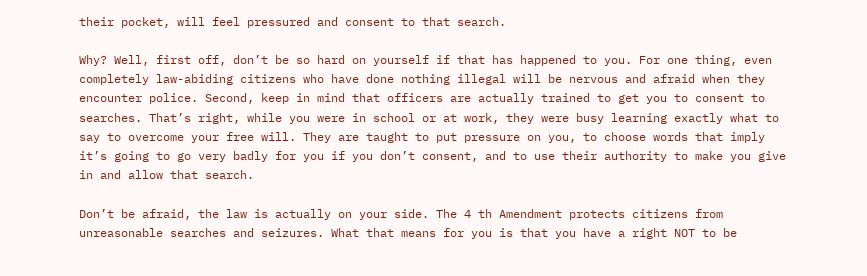their pocket, will feel pressured and consent to that search.

Why? Well, first off, don’t be so hard on yourself if that has happened to you. For one thing, even completely law-abiding citizens who have done nothing illegal will be nervous and afraid when they encounter police. Second, keep in mind that officers are actually trained to get you to consent to searches. That’s right, while you were in school or at work, they were busy learning exactly what to say to overcome your free will. They are taught to put pressure on you, to choose words that imply it’s going to go very badly for you if you don’t consent, and to use their authority to make you give in and allow that search.

Don’t be afraid, the law is actually on your side. The 4 th Amendment protects citizens from unreasonable searches and seizures. What that means for you is that you have a right NOT to be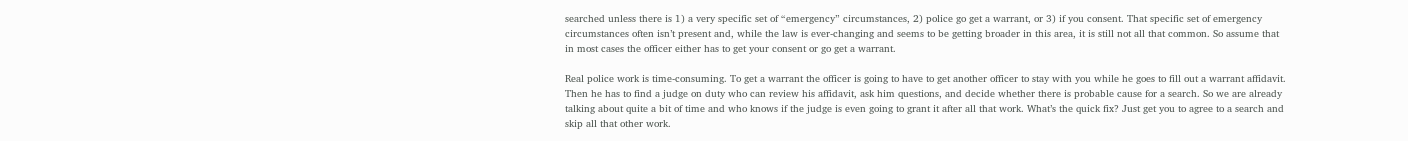searched unless there is 1) a very specific set of “emergency” circumstances, 2) police go get a warrant, or 3) if you consent. That specific set of emergency circumstances often isn’t present and, while the law is ever-changing and seems to be getting broader in this area, it is still not all that common. So assume that in most cases the officer either has to get your consent or go get a warrant.

Real police work is time-consuming. To get a warrant the officer is going to have to get another officer to stay with you while he goes to fill out a warrant affidavit. Then he has to find a judge on duty who can review his affidavit, ask him questions, and decide whether there is probable cause for a search. So we are already talking about quite a bit of time and who knows if the judge is even going to grant it after all that work. What’s the quick fix? Just get you to agree to a search and skip all that other work.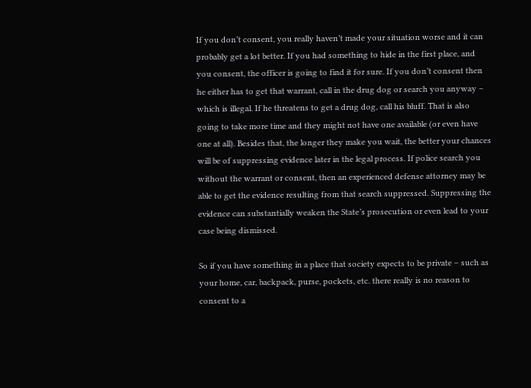If you don’t consent, you really haven’t made your situation worse and it can probably get a lot better. If you had something to hide in the first place, and you consent, the officer is going to find it for sure. If you don’t consent then he either has to get that warrant, call in the drug dog or search you anyway – which is illegal. If he threatens to get a drug dog, call his bluff. That is also going to take more time and they might not have one available (or even have one at all). Besides that, the longer they make you wait, the better your chances will be of suppressing evidence later in the legal process. If police search you without the warrant or consent, then an experienced defense attorney may be able to get the evidence resulting from that search suppressed. Suppressing the evidence can substantially weaken the State’s prosecution or even lead to your case being dismissed.

So if you have something in a place that society expects to be private – such as your home, car, backpack, purse, pockets, etc. there really is no reason to consent to a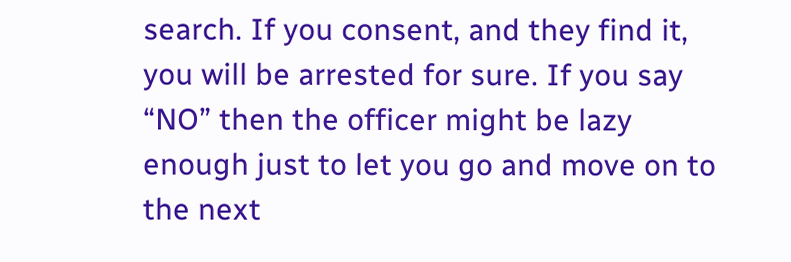search. If you consent, and they find it, you will be arrested for sure. If you say “NO” then the officer might be lazy enough just to let you go and move on to the next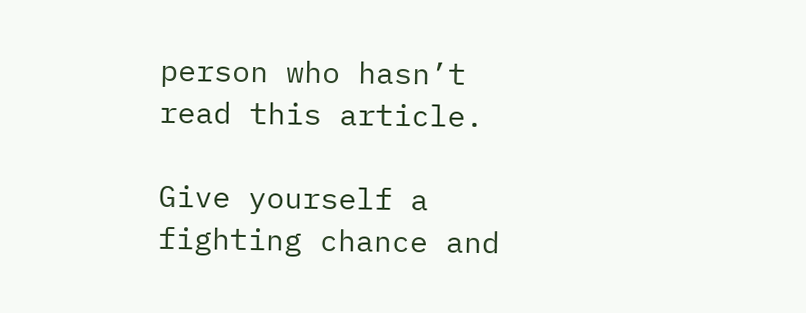person who hasn’t read this article.

Give yourself a fighting chance and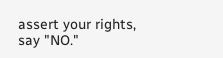assert your rights, say "NO."